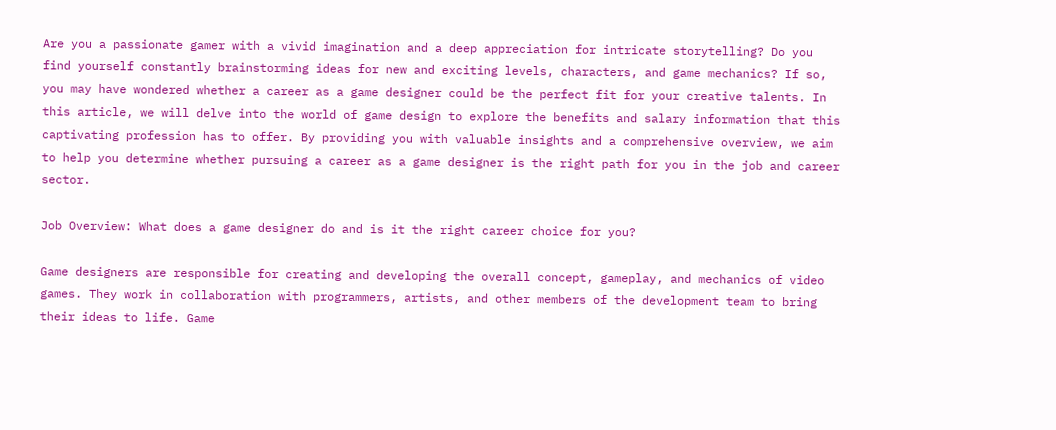Are you a passionate gamer with a vivid imagination and a deep appreciation for intricate storytelling? Do you find yourself constantly brainstorming ideas for new and exciting levels, characters, and game mechanics? If so, you may have wondered whether a career as a game designer could be the perfect fit for your creative talents. In this article, we will delve into the world of game design to explore the benefits and salary information that this captivating profession has to offer. By providing you with valuable insights and a comprehensive overview, we aim to help you determine whether pursuing a career as a game designer is the right path for you in the job and career sector.

Job Overview: What does a game designer do and is it the right career choice for you?

Game designers are responsible for creating and developing the overall concept, gameplay, and mechanics of video games. They work in collaboration with programmers, artists, and other members of the development team to bring their ideas to life. Game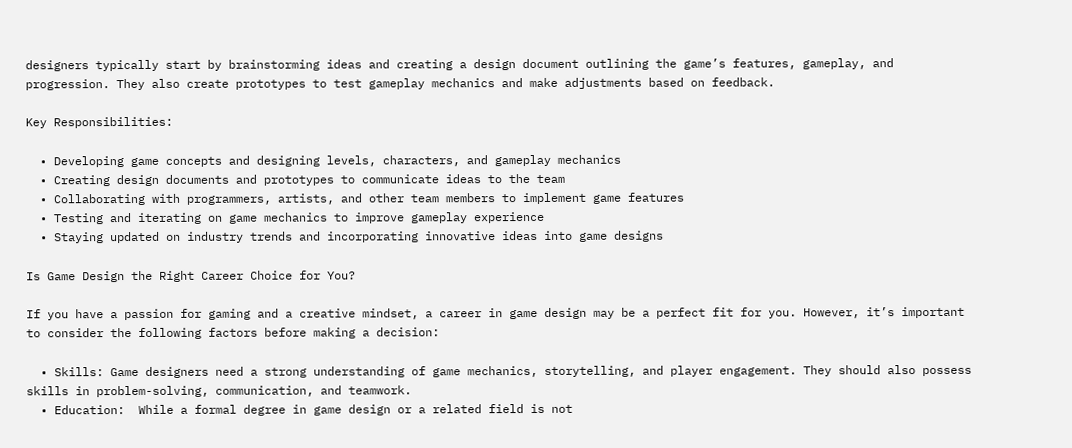designers typically start by brainstorming ideas and creating a design document outlining the game’s features, gameplay, and progression. They also create prototypes to test gameplay mechanics and make adjustments based on feedback.

Key Responsibilities:

  • Developing game concepts and designing levels, characters, and gameplay mechanics
  • Creating design documents and prototypes to communicate ideas to the team
  • Collaborating with programmers, artists, and other team members to implement game features
  • Testing and iterating on game mechanics to improve gameplay experience
  • Staying updated on industry trends and incorporating innovative ideas into game designs

Is Game Design the Right Career Choice for You?

If you have a passion for gaming and a creative mindset, a career in game design may be a perfect fit for you. However, it’s important to consider the following factors before making a decision:

  • Skills: Game designers need a strong understanding of game mechanics, storytelling, and player engagement. They should also possess skills in problem-solving, communication, and teamwork.
  • Education:  While a formal degree in game design or a related field is not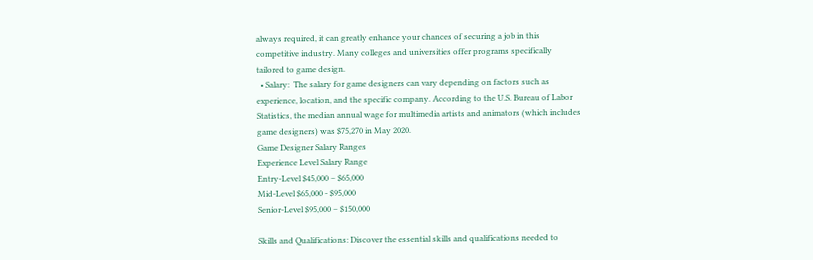always required, it can greatly enhance your chances of securing a job in this competitive industry. Many colleges and universities offer programs specifically tailored to game design.
  • Salary:  The salary for game designers can vary depending on factors such as experience, location, and the specific company. According to the U.S. Bureau of Labor Statistics, the median annual wage for multimedia artists and animators (which includes game designers) was $75,270 in May 2020.
Game Designer Salary Ranges
Experience Level Salary Range
Entry-Level $45,000 – $65,000
Mid-Level $65,000 - $95,000
Senior-Level $95,000 – $150,000

Skills and Qualifications: Discover the essential skills and qualifications needed to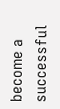become a successful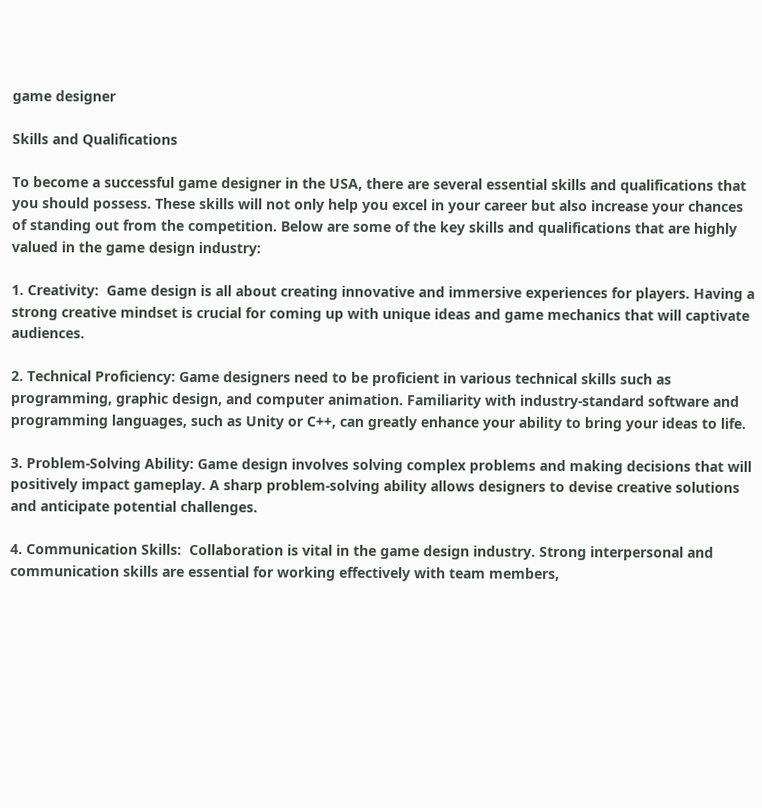game designer

Skills and Qualifications

To become a successful game designer in the USA, there are several essential skills and qualifications that you should possess. These skills will not only help you excel in your career but also increase your chances of standing out from the competition. Below are some of the key skills and qualifications that are highly valued in the game design industry:

1. Creativity:  Game design is all about creating innovative and immersive experiences for players. Having a strong creative mindset is crucial for coming up with unique ideas and game mechanics that will captivate audiences.

2. Technical Proficiency: Game designers need to be proficient in various technical skills such as programming, graphic design, and computer animation. Familiarity with industry-standard software and programming languages, such as Unity or C++, can greatly enhance your ability to bring your ideas to life.

3. Problem-Solving Ability: Game design involves solving complex problems and making decisions that will positively impact gameplay. A sharp problem-solving ability allows designers to devise creative solutions and anticipate potential challenges.

4. Communication Skills:  Collaboration is vital in the game design industry. Strong interpersonal and communication skills are essential for working effectively with team members,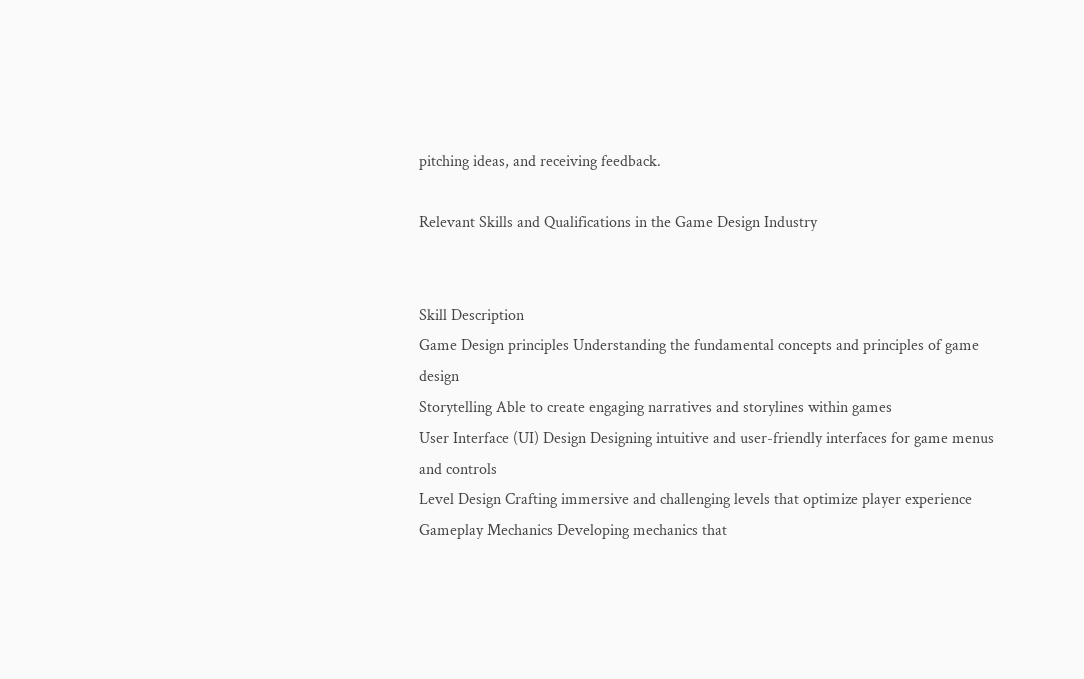pitching ideas, and receiving feedback.

Relevant Skills and Qualifications in the Game Design Industry


Skill Description
Game Design principles Understanding the fundamental concepts and principles of game design
Storytelling Able to create engaging narratives and storylines within games
User Interface (UI) Design Designing intuitive and user-friendly interfaces for game menus and controls
Level Design Crafting immersive and challenging levels that optimize player experience
Gameplay Mechanics Developing mechanics that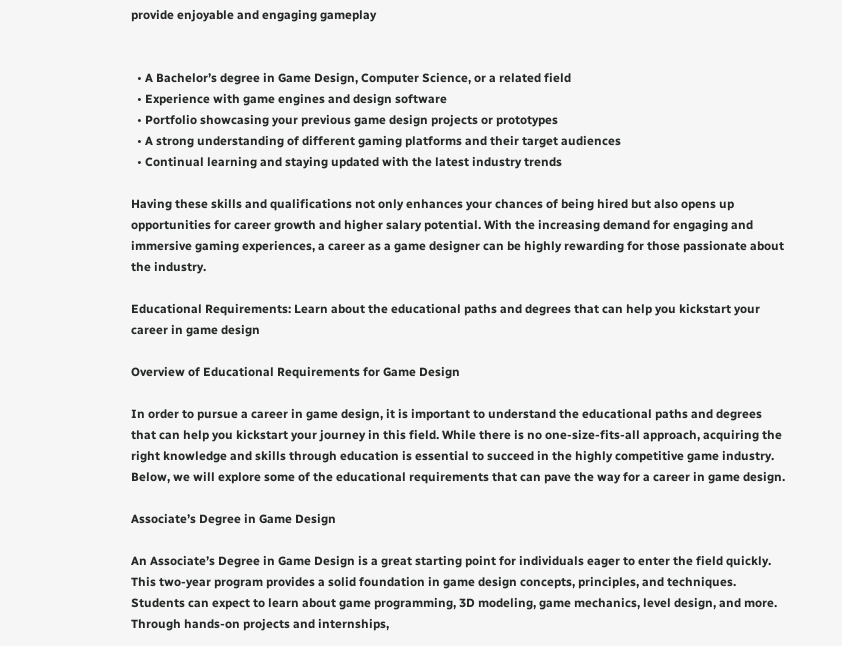provide enjoyable and engaging gameplay


  • A Bachelor’s degree in Game Design, Computer Science, or a related field
  • Experience with game engines and design software
  • Portfolio showcasing your previous game design projects or prototypes
  • A strong understanding of different gaming platforms and their target audiences
  • Continual learning and staying updated with the latest industry trends

Having these skills and qualifications not only enhances your chances of being hired but also opens up opportunities for career growth and higher salary potential. With the increasing demand for engaging and immersive gaming experiences, a career as a game designer can be highly rewarding for those passionate about the industry.

Educational Requirements: Learn about the educational paths and degrees that can help you kickstart your career in game design

Overview of Educational Requirements for Game Design

In order to pursue a career in game design, it is important to understand the educational paths and degrees that can help you kickstart your journey in this field. While there is no one-size-fits-all approach, acquiring the right knowledge and skills through education is essential to succeed in the highly competitive game industry. Below, we will explore some of the educational requirements that can pave the way for a career in game design.

Associate’s Degree in Game Design

An Associate’s Degree in Game Design is a great starting point for individuals eager to enter the field quickly. This two-year program provides a solid foundation in game design concepts, principles, and techniques. Students can expect to learn about game programming, 3D modeling, game mechanics, level design, and more. Through hands-on projects and internships,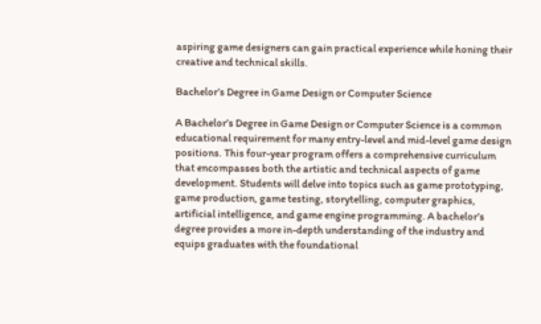aspiring game designers can gain practical experience while honing their creative and technical skills.

Bachelor’s Degree in Game Design or Computer Science

A Bachelor’s Degree in Game Design or Computer Science is a common educational requirement for many entry-level and mid-level game design positions. This four-year program offers a comprehensive curriculum that encompasses both the artistic and technical aspects of game development. Students will delve into topics such as game prototyping, game production, game testing, storytelling, computer graphics, artificial intelligence, and game engine programming. A bachelor’s degree provides a more in-depth understanding of the industry and equips graduates with the foundational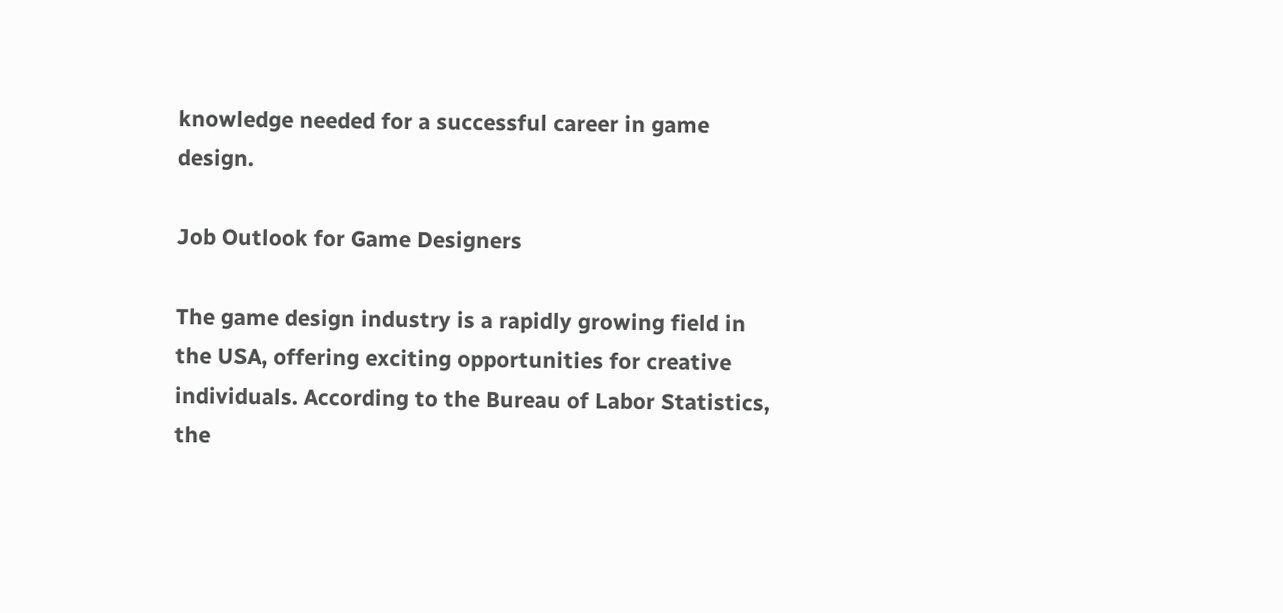knowledge needed for a successful career in game design.

Job Outlook for Game Designers

The game design industry is a rapidly growing field in the USA, offering exciting opportunities for creative individuals. According to the Bureau of Labor Statistics, the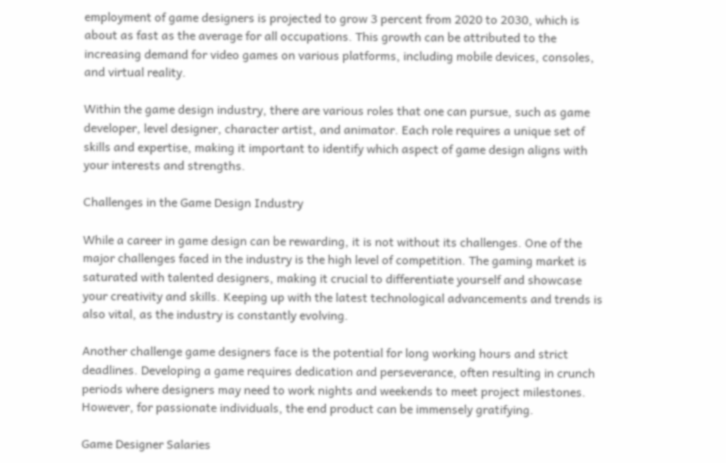employment of game designers is projected to grow 3 percent from 2020 to 2030, which is about as fast as the average for all occupations. This growth can be attributed to the increasing demand for video games on various platforms, including mobile devices, consoles, and virtual reality.

Within the game design industry, there are various roles that one can pursue, such as game developer, level designer, character artist, and animator. Each role requires a unique set of skills and expertise, making it important to identify which aspect of game design aligns with your interests and strengths.

Challenges in the Game Design Industry

While a career in game design can be rewarding, it is not without its challenges. One of the major challenges faced in the industry is the high level of competition. The gaming market is saturated with talented designers, making it crucial to differentiate yourself and showcase your creativity and skills. Keeping up with the latest technological advancements and trends is also vital, as the industry is constantly evolving.

Another challenge game designers face is the potential for long working hours and strict deadlines. Developing a game requires dedication and perseverance, often resulting in crunch periods where designers may need to work nights and weekends to meet project milestones. However, for passionate individuals, the end product can be immensely gratifying.

Game Designer Salaries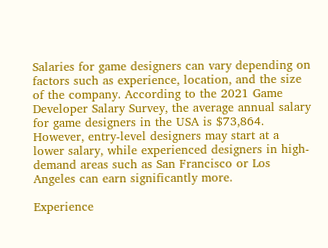Salaries for game designers can vary depending on factors such as experience, location, and the size of the company. According to the 2021 Game Developer Salary Survey, the average annual salary for game designers in the USA is $73,864. However, entry-level designers may start at a lower salary, while experienced designers in high-demand areas such as San Francisco or Los Angeles can earn significantly more.

Experience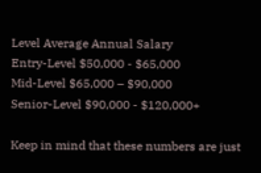Level Average Annual Salary
Entry-Level $50,000 - $65,000
Mid-Level $65,000 – $90,000
Senior-Level $90,000 - $120,000+

Keep in mind that these numbers are just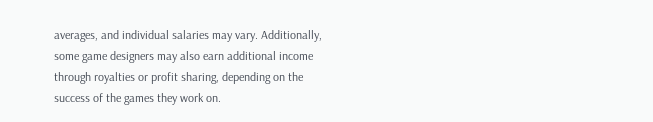averages, and individual salaries may vary. Additionally, some game designers may also earn additional income through royalties or profit sharing, depending on the success of the games they work on.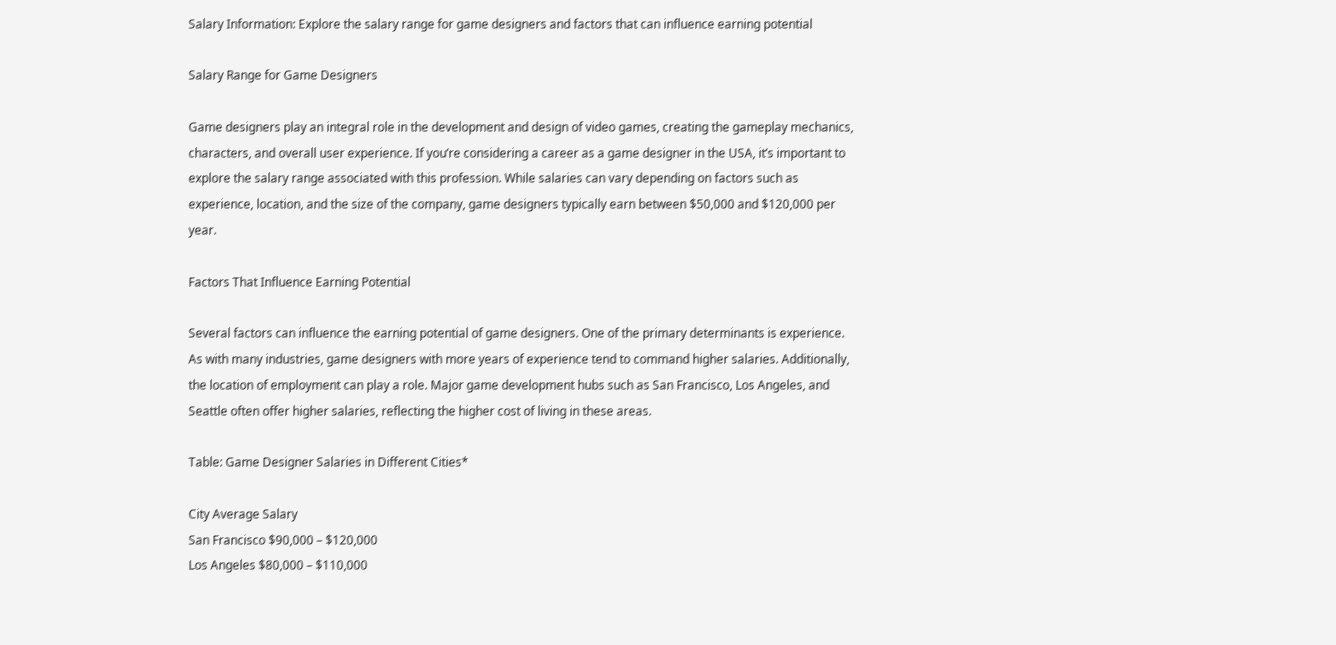Salary Information: Explore the salary range for game designers and factors that can influence earning potential

Salary Range for Game Designers

Game designers play an integral role in the development and design of video games, creating the gameplay mechanics, characters, and overall user experience. If you’re considering a career as a game designer in the USA, it’s important to explore the salary range associated with this profession. While salaries can vary depending on factors such as experience, location, and the size of the company, game designers typically earn between $50,000 and $120,000 per year.

Factors That Influence Earning Potential

Several factors can influence the earning potential of game designers. One of the primary determinants is experience. As with many industries, game designers with more years of experience tend to command higher salaries. Additionally, the location of employment can play a role. Major game development hubs such as San Francisco, Los Angeles, and Seattle often offer higher salaries, reflecting the higher cost of living in these areas.

Table: Game Designer Salaries in Different Cities*

City Average Salary
San Francisco $90,000 – $120,000
Los Angeles $80,000 – $110,000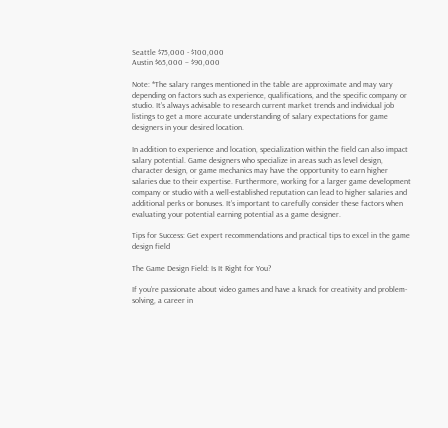Seattle $75,000 - $100,000
Austin $65,000 – $90,000

Note: *The salary ranges mentioned in the table are approximate and may vary depending on factors such as experience, qualifications, and the specific company or studio. It’s always advisable to research current market trends and individual job listings to get a more accurate understanding of salary expectations for game designers in your desired location.

In addition to experience and location, specialization within the field can also impact salary potential. Game designers who specialize in areas such as level design, character design, or game mechanics may have the opportunity to earn higher salaries due to their expertise. Furthermore, working for a larger game development company or studio with a well-established reputation can lead to higher salaries and additional perks or bonuses. It’s important to carefully consider these factors when evaluating your potential earning potential as a game designer.

Tips for Success: Get expert recommendations and practical tips to excel in the game design field

The Game Design Field: Is It Right for You?

If you’re passionate about video games and have a knack for creativity and problem-solving, a career in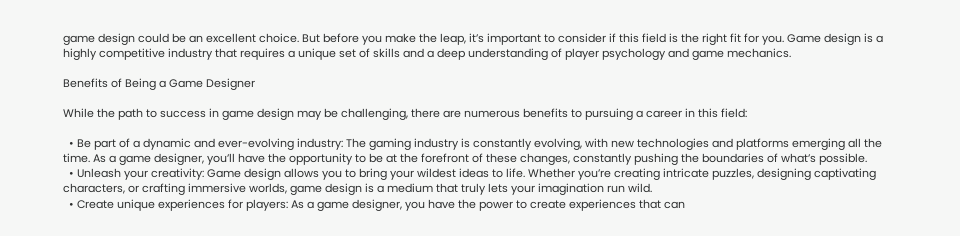game design could be an excellent choice. But before you make the leap, it’s important to consider if this field is the right fit for you. Game design is a highly competitive industry that requires a unique set of skills and a deep understanding of player psychology and game mechanics.

Benefits of Being a Game Designer

While the path to success in game design may be challenging, there are numerous benefits to pursuing a career in this field:

  • Be part of a dynamic and ever-evolving industry: The gaming industry is constantly evolving, with new technologies and platforms emerging all the time. As a game designer, you’ll have the opportunity to be at the forefront of these changes, constantly pushing the boundaries of what’s possible.
  • Unleash your creativity: Game design allows you to bring your wildest ideas to life. Whether you’re creating intricate puzzles, designing captivating characters, or crafting immersive worlds, game design is a medium that truly lets your imagination run wild.
  • Create unique experiences for players: As a game designer, you have the power to create experiences that can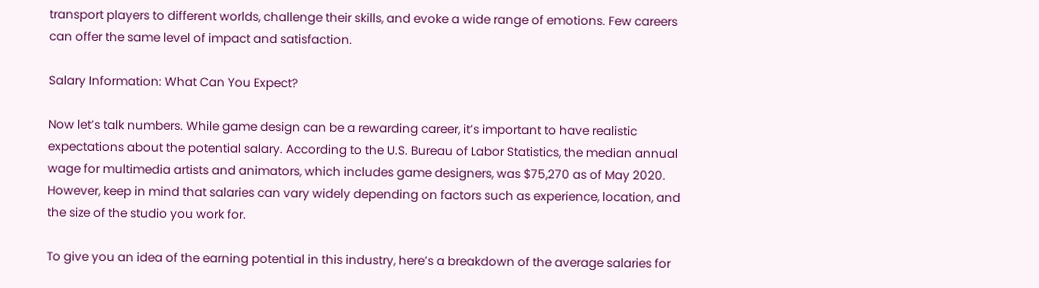transport players to different worlds, challenge their skills, and evoke a wide range of emotions. Few careers can offer the same level of impact and satisfaction.

Salary Information: What Can You Expect?

Now let’s talk numbers. While game design can be a rewarding career, it’s important to have realistic expectations about the potential salary. According to the U.S. Bureau of Labor Statistics, the median annual wage for multimedia artists and animators, which includes game designers, was $75,270 as of May 2020. However, keep in mind that salaries can vary widely depending on factors such as experience, location, and the size of the studio you work for.

To give you an idea of the earning potential in this industry, here’s a breakdown of the average salaries for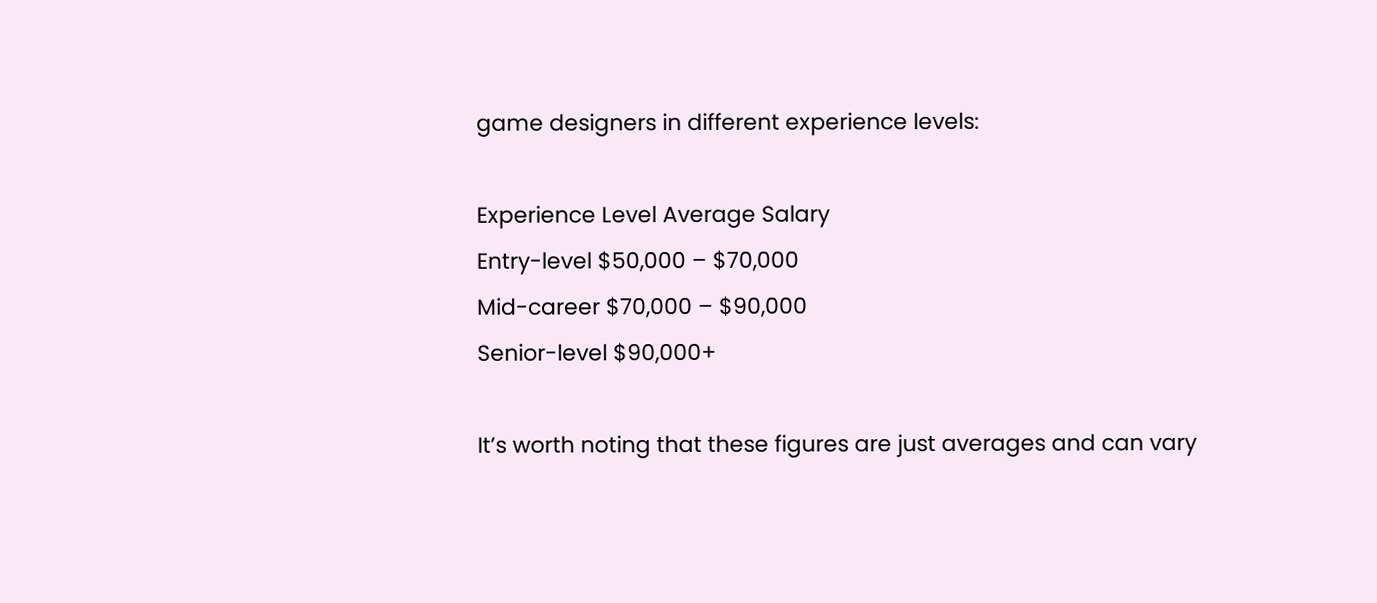game designers in different experience levels:

Experience Level Average Salary
Entry-level $50,000 – $70,000
Mid-career $70,000 – $90,000
Senior-level $90,000+

It’s worth noting that these figures are just averages and can vary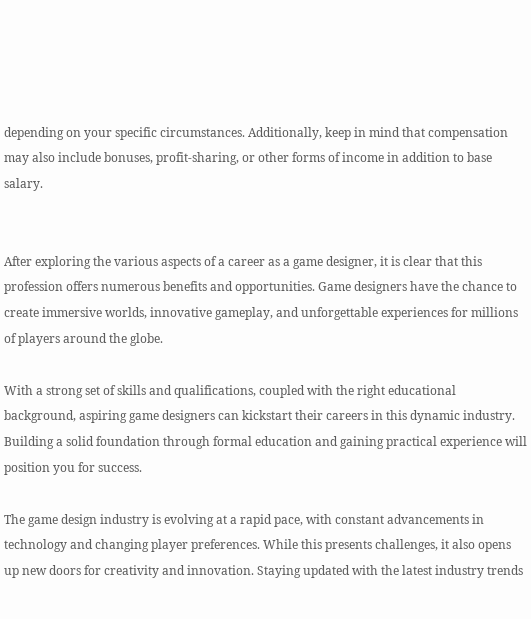depending on your specific circumstances. Additionally, keep in mind that compensation may also include bonuses, profit-sharing, or other forms of income in addition to base salary.


After exploring the various aspects of a career as a game designer, it is clear that this profession offers numerous benefits and opportunities. Game designers have the chance to create immersive worlds, innovative gameplay, and unforgettable experiences for millions of players around the globe.

With a strong set of skills and qualifications, coupled with the right educational background, aspiring game designers can kickstart their careers in this dynamic industry. Building a solid foundation through formal education and gaining practical experience will position you for success.

The game design industry is evolving at a rapid pace, with constant advancements in technology and changing player preferences. While this presents challenges, it also opens up new doors for creativity and innovation. Staying updated with the latest industry trends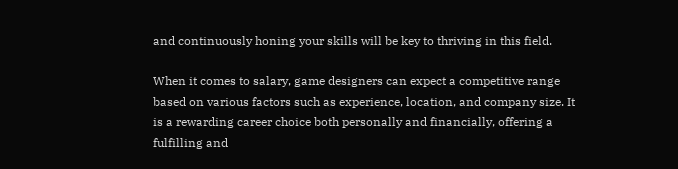and continuously honing your skills will be key to thriving in this field.

When it comes to salary, game designers can expect a competitive range based on various factors such as experience, location, and company size. It is a rewarding career choice both personally and financially, offering a fulfilling and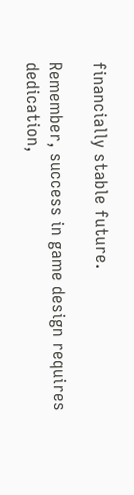financially stable future.

Remember, success in game design requires dedication,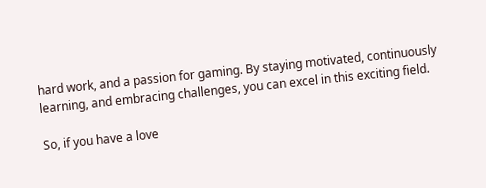hard work, and a passion for gaming. By staying motivated, continuously learning, and embracing challenges, you can excel in this exciting field.

So, if you have a love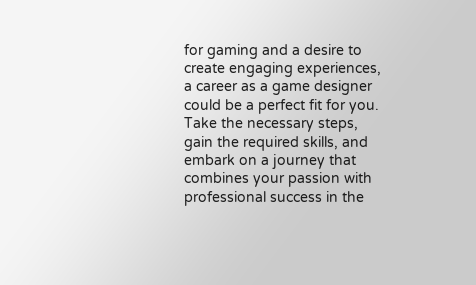for gaming and a desire to create engaging experiences, a career as a game designer could be a perfect fit for you. Take the necessary steps, gain the required skills, and embark on a journey that combines your passion with professional success in the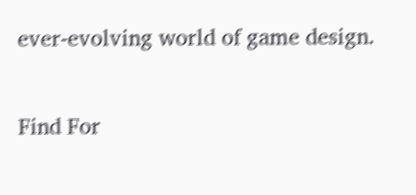ever-evolving world of game design.

Find For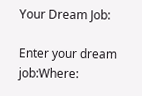Your Dream Job:

Enter your dream job:Where: